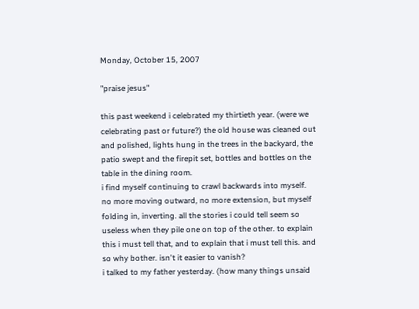Monday, October 15, 2007

"praise jesus"

this past weekend i celebrated my thirtieth year. (were we celebrating past or future?) the old house was cleaned out and polished, lights hung in the trees in the backyard, the patio swept and the firepit set, bottles and bottles on the table in the dining room.
i find myself continuing to crawl backwards into myself. no more moving outward, no more extension, but myself folding in, inverting. all the stories i could tell seem so useless when they pile one on top of the other. to explain this i must tell that, and to explain that i must tell this. and so why bother. isn't it easier to vanish?
i talked to my father yesterday. (how many things unsaid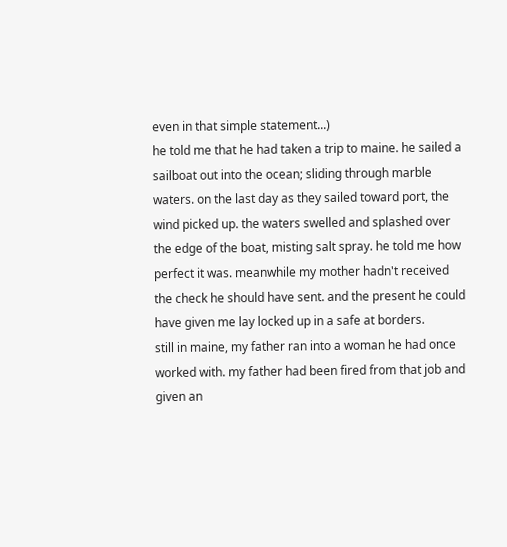even in that simple statement...)
he told me that he had taken a trip to maine. he sailed a sailboat out into the ocean; sliding through marble waters. on the last day as they sailed toward port, the wind picked up. the waters swelled and splashed over the edge of the boat, misting salt spray. he told me how perfect it was. meanwhile my mother hadn't received the check he should have sent. and the present he could have given me lay locked up in a safe at borders.
still in maine, my father ran into a woman he had once worked with. my father had been fired from that job and given an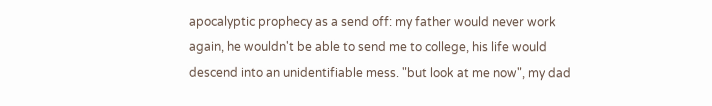apocalyptic prophecy as a send off: my father would never work again, he wouldn't be able to send me to college, his life would descend into an unidentifiable mess. "but look at me now", my dad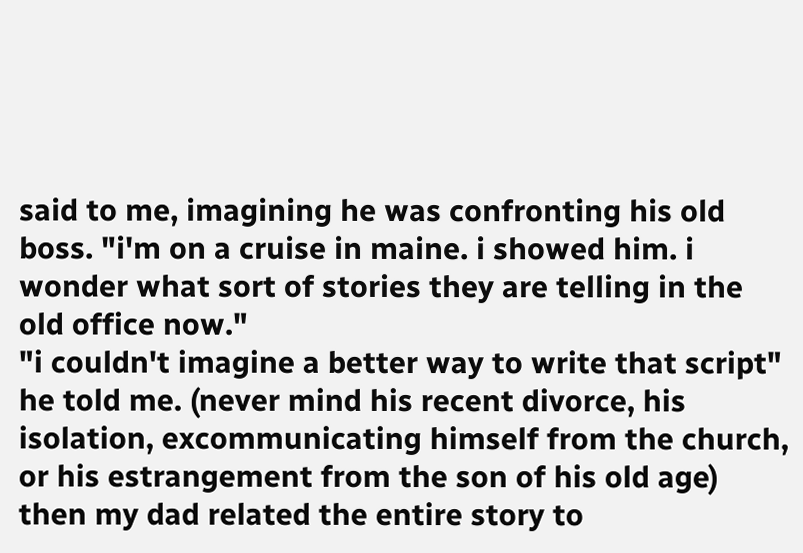said to me, imagining he was confronting his old boss. "i'm on a cruise in maine. i showed him. i wonder what sort of stories they are telling in the old office now."
"i couldn't imagine a better way to write that script" he told me. (never mind his recent divorce, his isolation, excommunicating himself from the church, or his estrangement from the son of his old age)
then my dad related the entire story to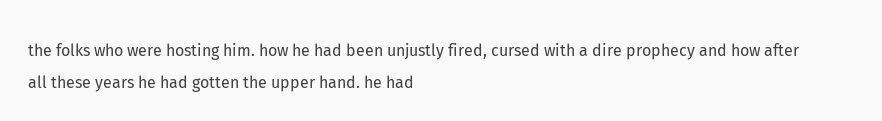the folks who were hosting him. how he had been unjustly fired, cursed with a dire prophecy and how after all these years he had gotten the upper hand. he had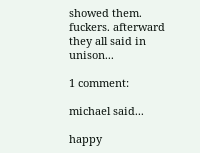showed them. fuckers. afterward they all said in unison...

1 comment:

michael said...

happy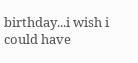birthday...i wish i could have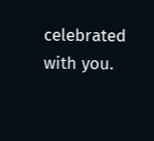celebrated with you.